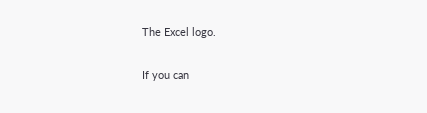The Excel logo.

If you can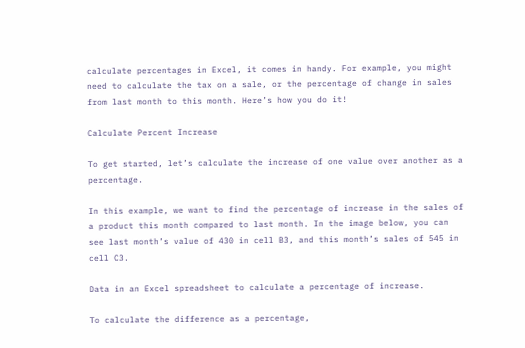calculate percentages in Excel, it comes in handy. For example, you might need to calculate the tax on a sale, or the percentage of change in sales from last month to this month. Here’s how you do it!

Calculate Percent Increase

To get started, let’s calculate the increase of one value over another as a percentage.

In this example, we want to find the percentage of increase in the sales of a product this month compared to last month. In the image below, you can see last month’s value of 430 in cell B3, and this month’s sales of 545 in cell C3.

Data in an Excel spreadsheet to calculate a percentage of increase.

To calculate the difference as a percentage,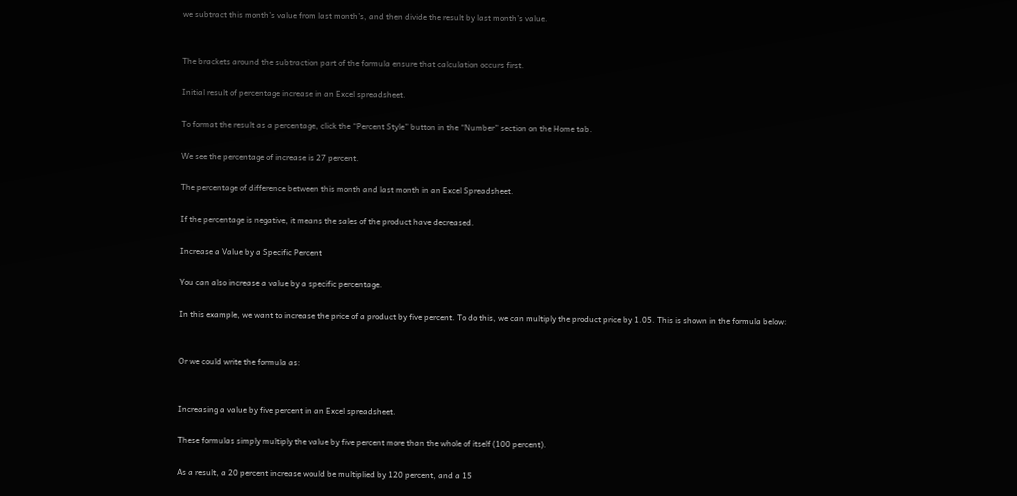we subtract this month’s value from last month’s, and then divide the result by last month’s value.


The brackets around the subtraction part of the formula ensure that calculation occurs first.

Initial result of percentage increase in an Excel spreadsheet.

To format the result as a percentage, click the “Percent Style” button in the “Number” section on the Home tab.

We see the percentage of increase is 27 percent.

The percentage of difference between this month and last month in an Excel Spreadsheet.

If the percentage is negative, it means the sales of the product have decreased.

Increase a Value by a Specific Percent

You can also increase a value by a specific percentage.

In this example, we want to increase the price of a product by five percent. To do this, we can multiply the product price by 1.05. This is shown in the formula below:


Or we could write the formula as:


Increasing a value by five percent in an Excel spreadsheet.

These formulas simply multiply the value by five percent more than the whole of itself (100 percent).

As a result, a 20 percent increase would be multiplied by 120 percent, and a 15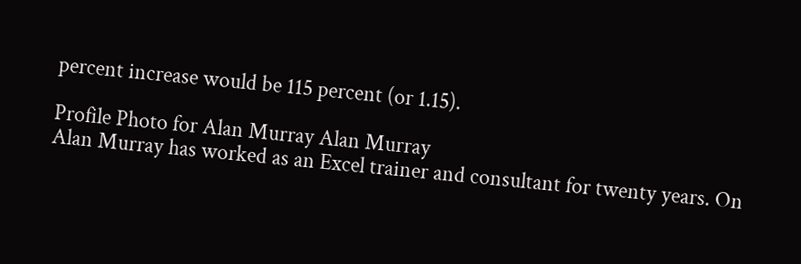percent increase would be 115 percent (or 1.15).

Profile Photo for Alan Murray Alan Murray
Alan Murray has worked as an Excel trainer and consultant for twenty years. On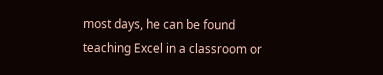most days, he can be found teaching Excel in a classroom or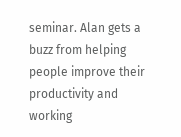seminar. Alan gets a buzz from helping people improve their productivity and working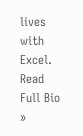lives with Excel.
Read Full Bio »